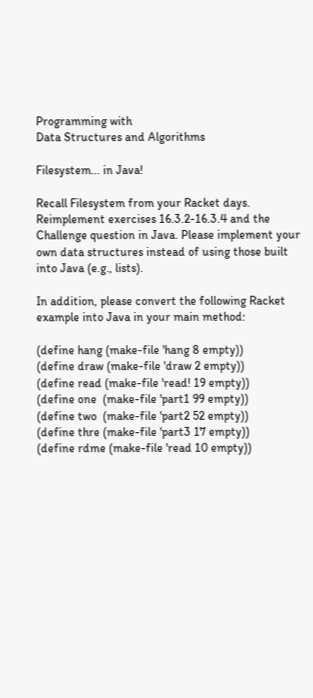Programming with
Data Structures and Algorithms

Filesystem... in Java!

Recall Filesystem from your Racket days. Reimplement exercises 16.3.2-16.3.4 and the Challenge question in Java. Please implement your own data structures instead of using those built into Java (e.g., lists).

In addition, please convert the following Racket example into Java in your main method:

(define hang (make-file 'hang 8 empty))
(define draw (make-file 'draw 2 empty))
(define read (make-file 'read! 19 empty))
(define one  (make-file 'part1 99 empty))
(define two  (make-file 'part2 52 empty))
(define thre (make-file 'part3 17 empty))
(define rdme (make-file 'read 10 empty))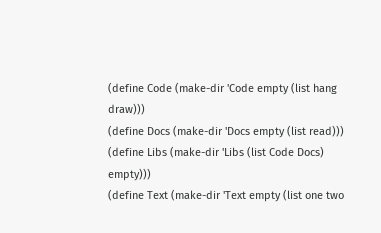(define Code (make-dir 'Code empty (list hang draw)))
(define Docs (make-dir 'Docs empty (list read)))
(define Libs (make-dir 'Libs (list Code Docs) empty)))
(define Text (make-dir 'Text empty (list one two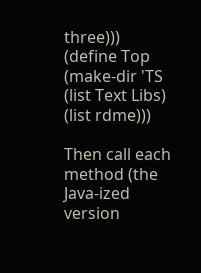three)))
(define Top (make-dir 'TS (list Text Libs) (list rdme)))

Then call each method (the Java-ized version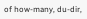of how-many, du-dir,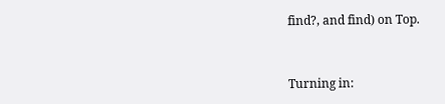find?, and find) on Top.


Turning in: